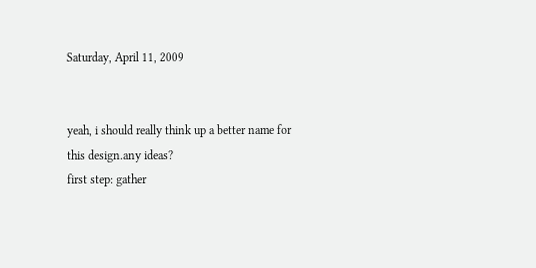Saturday, April 11, 2009


yeah, i should really think up a better name for this design.any ideas?
first step: gather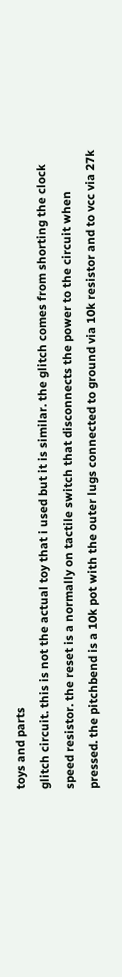toys and parts
glitch circuit. this is not the actual toy that i used but it is similar. the glitch comes from shorting the clock speed resistor. the reset is a normally on tactile switch that disconnects the power to the circuit when pressed. the pitchbend is a 10k pot with the outer lugs connected to ground via 10k resistor and to vcc via 27k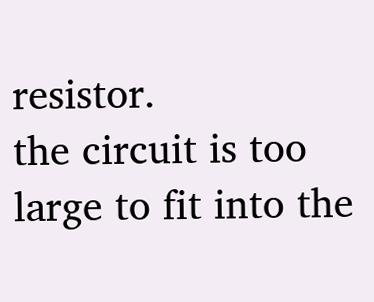resistor.
the circuit is too large to fit into the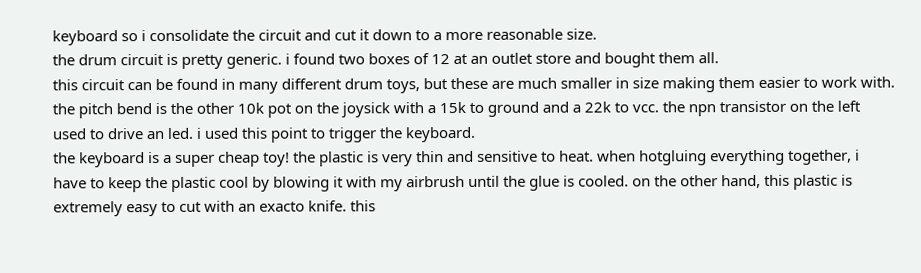keyboard so i consolidate the circuit and cut it down to a more reasonable size.
the drum circuit is pretty generic. i found two boxes of 12 at an outlet store and bought them all.
this circuit can be found in many different drum toys, but these are much smaller in size making them easier to work with. the pitch bend is the other 10k pot on the joysick with a 15k to ground and a 22k to vcc. the npn transistor on the left used to drive an led. i used this point to trigger the keyboard.
the keyboard is a super cheap toy! the plastic is very thin and sensitive to heat. when hotgluing everything together, i have to keep the plastic cool by blowing it with my airbrush until the glue is cooled. on the other hand, this plastic is extremely easy to cut with an exacto knife. this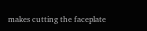makes cutting the faceplate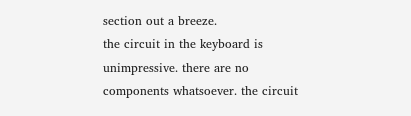section out a breeze.
the circuit in the keyboard is unimpressive. there are no components whatsoever. the circuit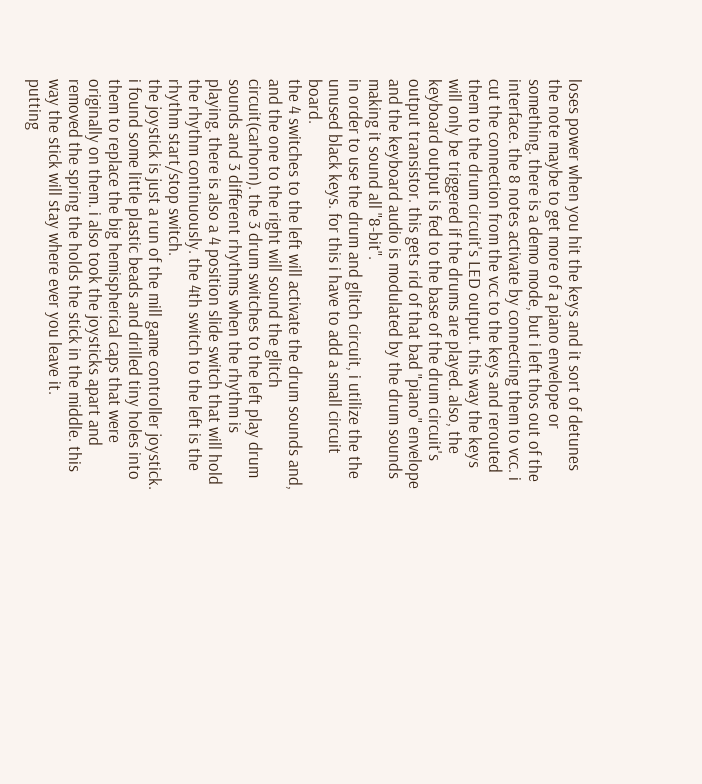loses power when you hit the keys and it sort of detunes the note maybe to get more of a piano envelope or something. there is a demo mode, but i left thos out of the interface. the 8 notes activate by connecting them to vcc. i cut the connection from the vcc to the keys and rerouted them to the drum circuit's LED output. this way the keys will only be triggered if the drums are played. also, the keyboard output is fed to the base of the drum circuit's output transistor. this gets rid of that bad "piano" envelope and the keyboard audio is modulated by the drum sounds making it sound all "8-bit".
in order to use the drum and glitch circuit, i utilize the the unused black keys. for this i have to add a small circuit board.
the 4 switches to the left will activate the drum sounds and, and the one to the right will sound the glitch circuit(carhorn). the 3 drum switches to the left play drum sounds and 3 different rhythms when the rhythm is playing. there is also a 4 position slide switch that will hold the rhythm continuously. the 4th switch to the left is the rhythm start/stop switch.
the joystick is just a run of the mill game controller joystick. i found some little plastic beads and drilled tiny holes into them to replace the big hemispherical caps that were originally on them. i also took the joysticks apart and removed the spring the holds the stick in the middle. this way the stick will stay where ever you leave it.
putting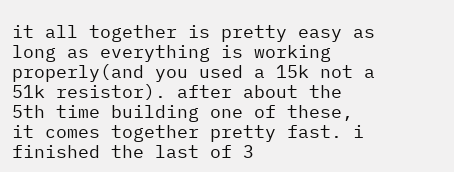it all together is pretty easy as long as everything is working properly(and you used a 15k not a 51k resistor). after about the 5th time building one of these, it comes together pretty fast. i finished the last of 3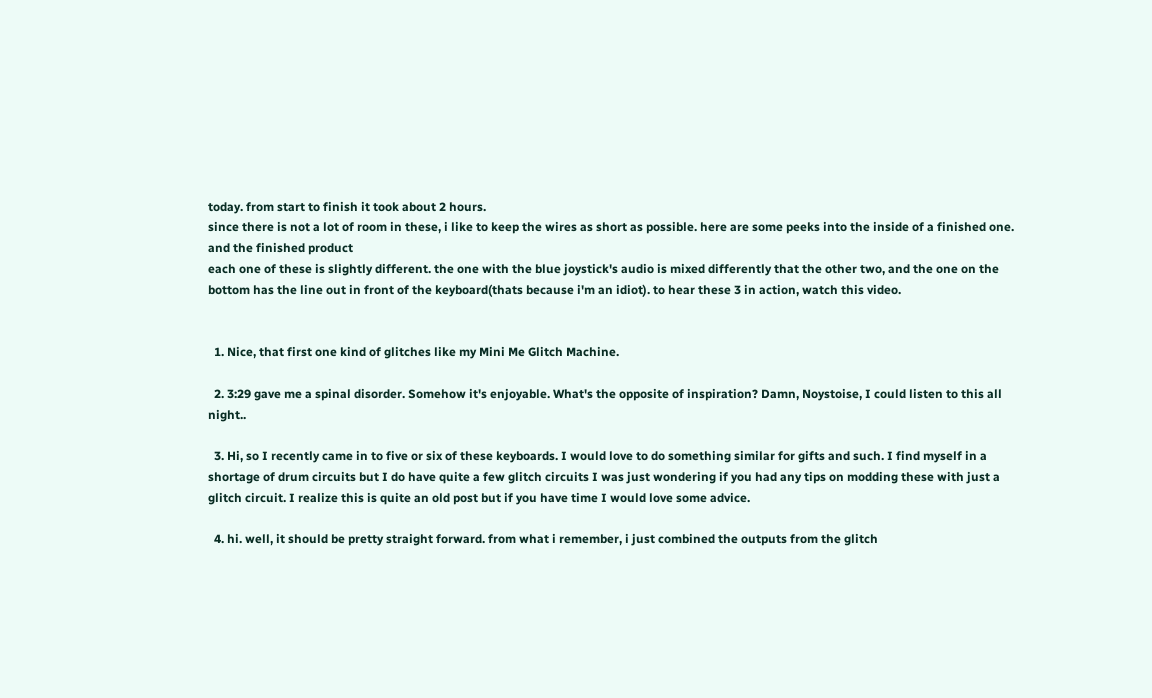today. from start to finish it took about 2 hours.
since there is not a lot of room in these, i like to keep the wires as short as possible. here are some peeks into the inside of a finished one.
and the finished product
each one of these is slightly different. the one with the blue joystick's audio is mixed differently that the other two, and the one on the bottom has the line out in front of the keyboard(thats because i'm an idiot). to hear these 3 in action, watch this video.


  1. Nice, that first one kind of glitches like my Mini Me Glitch Machine.

  2. 3:29 gave me a spinal disorder. Somehow it's enjoyable. What's the opposite of inspiration? Damn, Noystoise, I could listen to this all night..

  3. Hi, so I recently came in to five or six of these keyboards. I would love to do something similar for gifts and such. I find myself in a shortage of drum circuits but I do have quite a few glitch circuits I was just wondering if you had any tips on modding these with just a glitch circuit. I realize this is quite an old post but if you have time I would love some advice.

  4. hi. well, it should be pretty straight forward. from what i remember, i just combined the outputs from the glitch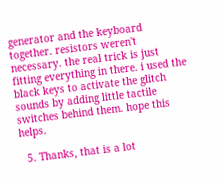generator and the keyboard together. resistors weren't necessary. the real trick is just fitting everything in there. i used the black keys to activate the glitch sounds by adding little tactile switches behind them. hope this helps.

  5. Thanks, that is a lot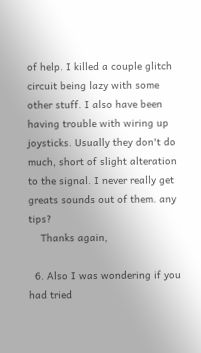of help. I killed a couple glitch circuit being lazy with some other stuff. I also have been having trouble with wiring up joysticks. Usually they don't do much, short of slight alteration to the signal. I never really get greats sounds out of them. any tips?
    Thanks again,

  6. Also I was wondering if you had tried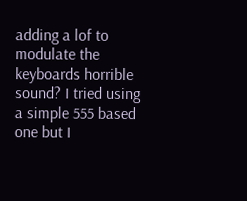adding a lof to modulate the keyboards horrible sound? I tried using a simple 555 based one but I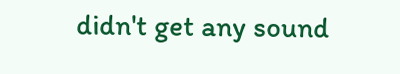didn't get any sound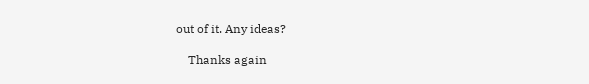out of it. Any ideas?

    Thanks again